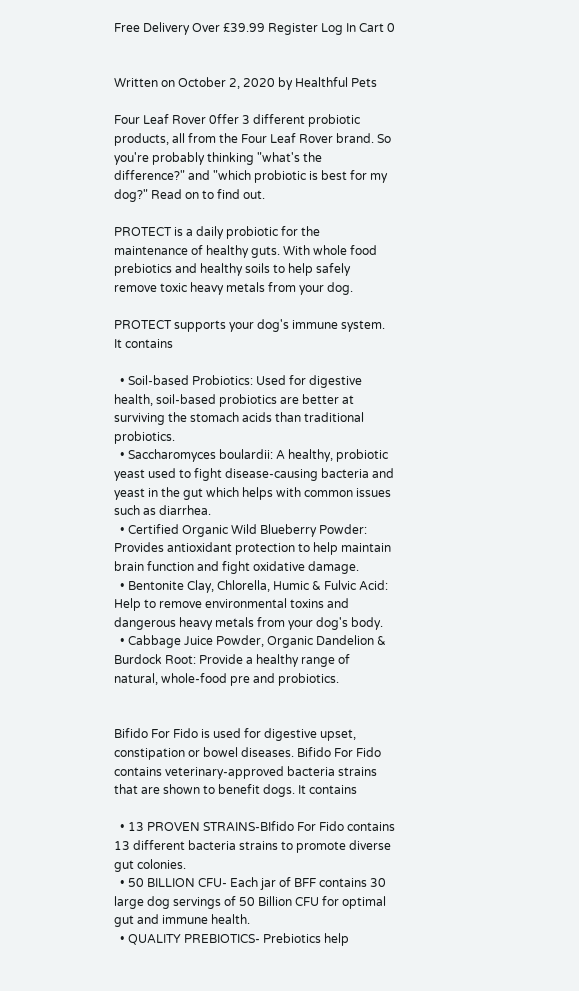Free Delivery Over £39.99 Register Log In Cart 0


Written on October 2, 2020 by Healthful Pets

Four Leaf Rover 0ffer 3 different probiotic products, all from the Four Leaf Rover brand. So you're probably thinking "what's the difference?" and "which probiotic is best for my dog?" Read on to find out.

PROTECT is a daily probiotic for the maintenance of healthy guts. With whole food prebiotics and healthy soils to help safely remove toxic heavy metals from your dog.

PROTECT supports your dog's immune system. It contains

  • Soil-based Probiotics: Used for digestive health, soil-based probiotics are better at surviving the stomach acids than traditional probiotics.
  • Saccharomyces boulardii: A healthy, probiotic yeast used to fight disease-causing bacteria and yeast in the gut which helps with common issues such as diarrhea.
  • Certified Organic Wild Blueberry Powder: Provides antioxidant protection to help maintain brain function and fight oxidative damage.
  • Bentonite Clay, Chlorella, Humic & Fulvic Acid: Help to remove environmental toxins and dangerous heavy metals from your dog's body.
  • Cabbage Juice Powder, Organic Dandelion & Burdock Root: Provide a healthy range of natural, whole-food pre and probiotics.


Bifido For Fido is used for digestive upset, constipation or bowel diseases. Bifido For Fido contains veterinary-approved bacteria strains that are shown to benefit dogs. It contains

  • 13 PROVEN STRAINS-BIfido For Fido contains 13 different bacteria strains to promote diverse gut colonies.
  • 50 BILLION CFU- Each jar of BFF contains 30 large dog servings of 50 Billion CFU for optimal gut and immune health.
  • QUALITY PREBIOTICS- Prebiotics help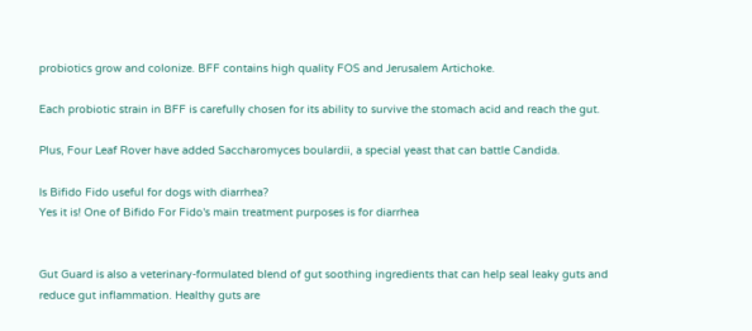probiotics grow and colonize. BFF contains high quality FOS and Jerusalem Artichoke.

Each probiotic strain in BFF is carefully chosen for its ability to survive the stomach acid and reach the gut.

Plus, Four Leaf Rover have added Saccharomyces boulardii, a special yeast that can battle Candida.

Is Bifido Fido useful for dogs with diarrhea?
Yes it is! One of Bifido For Fido's main treatment purposes is for diarrhea


Gut Guard is also a veterinary-formulated blend of gut soothing ingredients that can help seal leaky guts and reduce gut inflammation. Healthy guts are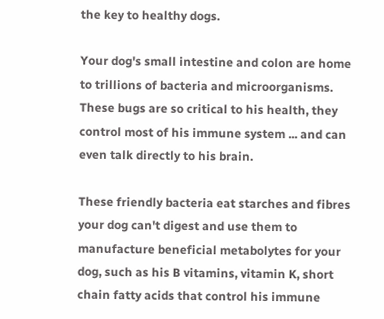the key to healthy dogs.

Your dog's small intestine and colon are home to trillions of bacteria and microorganisms. These bugs are so critical to his health, they control most of his immune system ... and can even talk directly to his brain.

These friendly bacteria eat starches and fibres your dog can't digest and use them to manufacture beneficial metabolytes for your dog, such as his B vitamins, vitamin K, short chain fatty acids that control his immune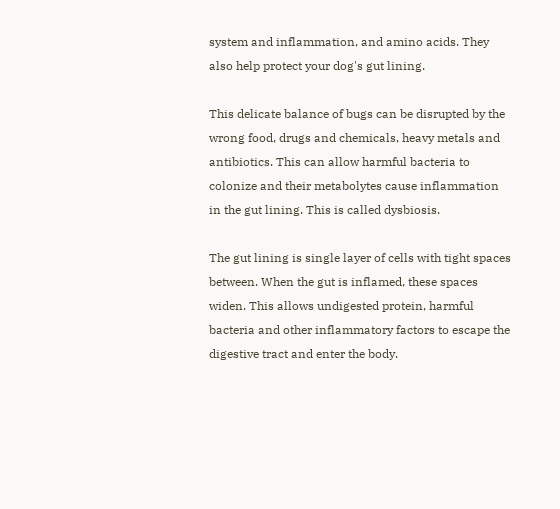system and inflammation, and amino acids. They also help protect your dog's gut lining.

This delicate balance of bugs can be disrupted by the wrong food, drugs and chemicals, heavy metals and antibiotics. This can allow harmful bacteria to colonize and their metabolytes cause inflammation in the gut lining. This is called dysbiosis.

The gut lining is single layer of cells with tight spaces between. When the gut is inflamed, these spaces widen. This allows undigested protein, harmful bacteria and other inflammatory factors to escape the digestive tract and enter the body.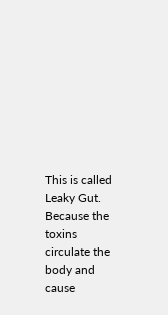This is called Leaky Gut. Because the toxins circulate the body and cause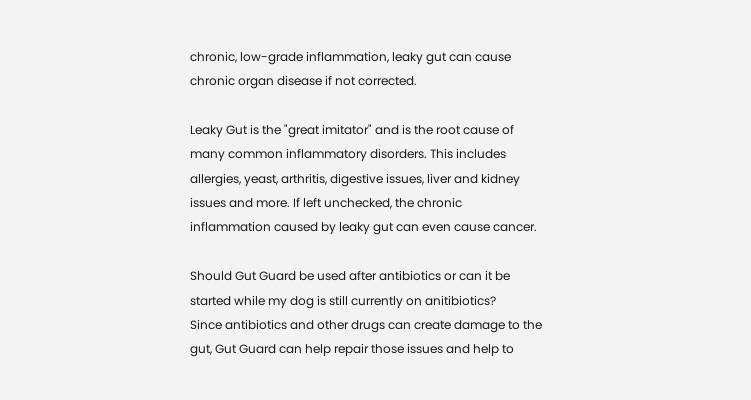chronic, low-grade inflammation, leaky gut can cause chronic organ disease if not corrected.

Leaky Gut is the "great imitator" and is the root cause of many common inflammatory disorders. This includes allergies, yeast, arthritis, digestive issues, liver and kidney issues and more. If left unchecked, the chronic inflammation caused by leaky gut can even cause cancer.

Should Gut Guard be used after antibiotics or can it be started while my dog is still currently on anitibiotics?
Since antibiotics and other drugs can create damage to the gut, Gut Guard can help repair those issues and help to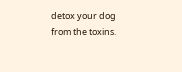detox your dog from the toxins.